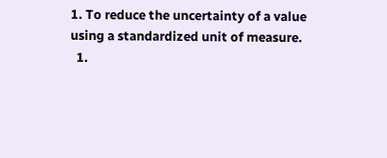1. To reduce the uncertainty of a value using a standardized unit of measure.
  1.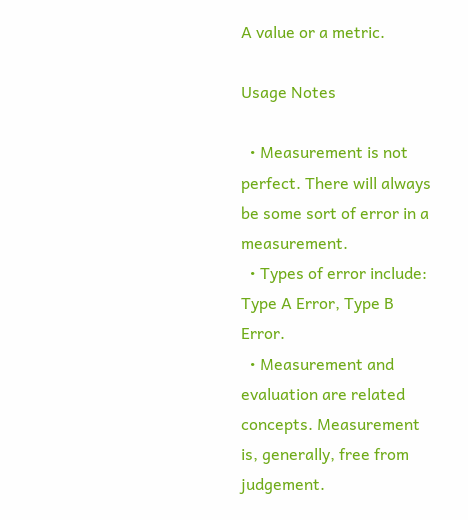A value or a metric.

Usage Notes

  • Measurement is not perfect. There will always be some sort of error in a measurement.
  • Types of error include: Type A Error, Type B Error.
  • Measurement and evaluation are related concepts. Measurement is, generally, free from judgement.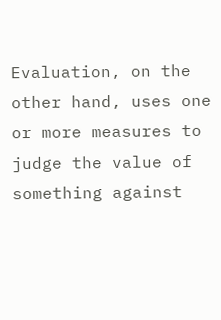Evaluation, on the other hand, uses one or more measures to judge the value of something against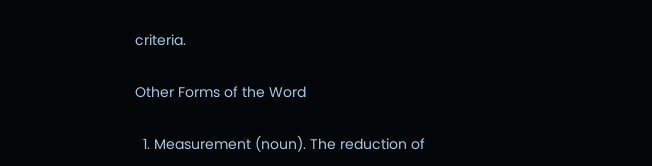criteria.

Other Forms of the Word

  1. Measurement (noun). The reduction of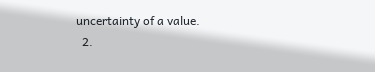uncertainty of a value.
  2.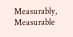Measurably, Measurable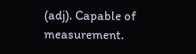(adj). Capable of measurement.